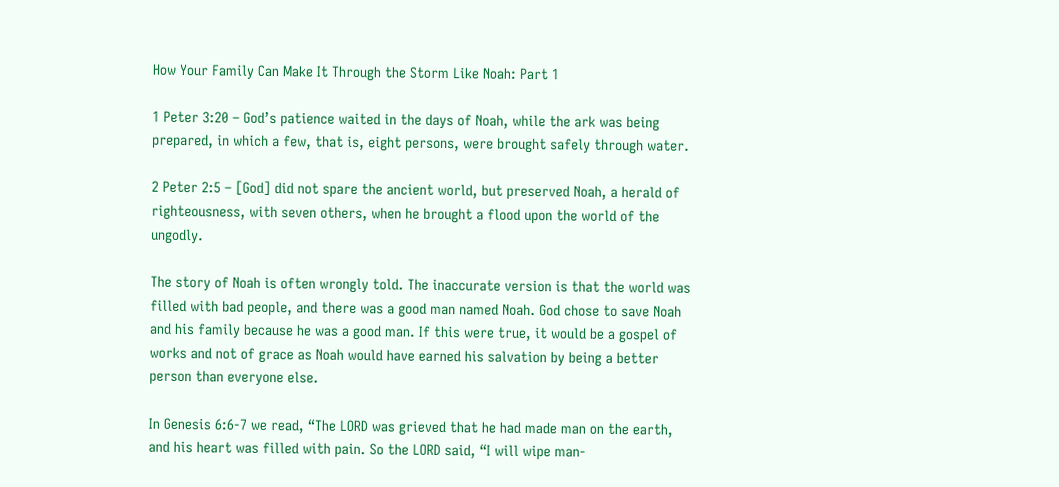How Your Family Can Make It Through the Storm Like Noah: Part 1

1 Peter 3:20 – God’s patience waited in the days of Noah, while the ark was being prepared, in which a few, that is, eight persons, were brought safely through water.

2 Peter 2:5 – [God] did not spare the ancient world, but preserved Noah, a herald of righteousness, with seven others, when he brought a flood upon the world of the ungodly.

The story of Noah is often wrongly told. The inaccurate version is that the world was filled with bad people, and there was a good man named Noah. God chose to save Noah and his family because he was a good man. If this were true, it would be a gospel of works and not of grace as Noah would have earned his salvation by being a better person than everyone else.

In Genesis 6:6-7 we read, “The LORD was grieved that he had made man on the earth, and his heart was filled with pain. So the LORD said, “I will wipe man-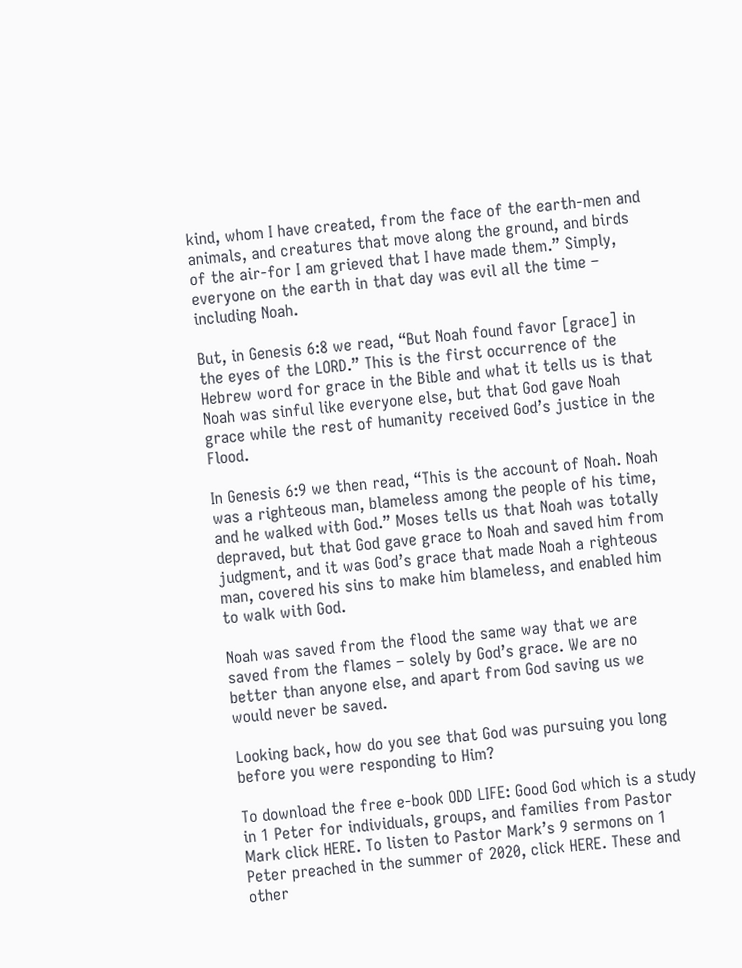kind, whom I have created, from the face of the earth-men and animals, and creatures that move along the ground, and birds of the air-for I am grieved that I have made them.” Simply, everyone on the earth in that day was evil all the time – including Noah.

But, in Genesis 6:8 we read, “But Noah found favor [grace] in the eyes of the LORD.” This is the first occurrence of the Hebrew word for grace in the Bible and what it tells us is that Noah was sinful like everyone else, but that God gave Noah grace while the rest of humanity received God’s justice in the Flood.

In Genesis 6:9 we then read, “This is the account of Noah. Noah was a righteous man, blameless among the people of his time, and he walked with God.” Moses tells us that Noah was totally depraved, but that God gave grace to Noah and saved him from judgment, and it was God’s grace that made Noah a righteous man, covered his sins to make him blameless, and enabled him to walk with God.

Noah was saved from the flood the same way that we are saved from the flames – solely by God’s grace. We are no better than anyone else, and apart from God saving us we would never be saved.

Looking back, how do you see that God was pursuing you long before you were responding to Him?

To download the free e-book ODD LIFE: Good God which is a study in 1 Peter for individuals, groups, and families from Pastor Mark click HERE. To listen to Pastor Mark’s 9 sermons on 1 Peter preached in the summer of 2020, click HERE. These and other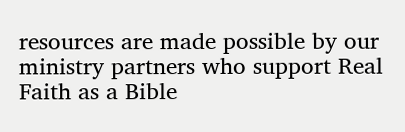resources are made possible by our ministry partners who support Real Faith as a Bible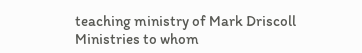teaching ministry of Mark Driscoll Ministries to whom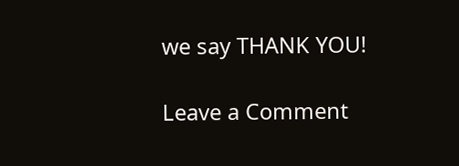we say THANK YOU!

Leave a Comment